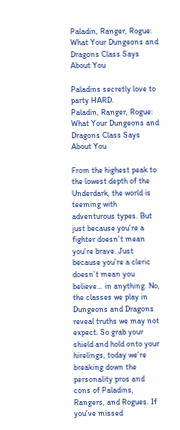Paladin, Ranger, Rogue: What Your Dungeons and Dragons Class Says About You

Paladins secretly love to party HARD.
Paladin, Ranger, Rogue: What Your Dungeons and Dragons Class Says About You

From the highest peak to the lowest depth of the Underdark, the world is teeming with adventurous types. But just because you’re a fighter doesn’t mean you’re brave. Just because you’re a cleric doesn’t mean you believe… in anything. No, the classes we play in Dungeons and Dragons reveal truths we may not expect. So grab your shield and hold onto your hirelings, today we’re breaking down the personality pros and cons of Paladins, Rangers, and Rogues. If you’ve missed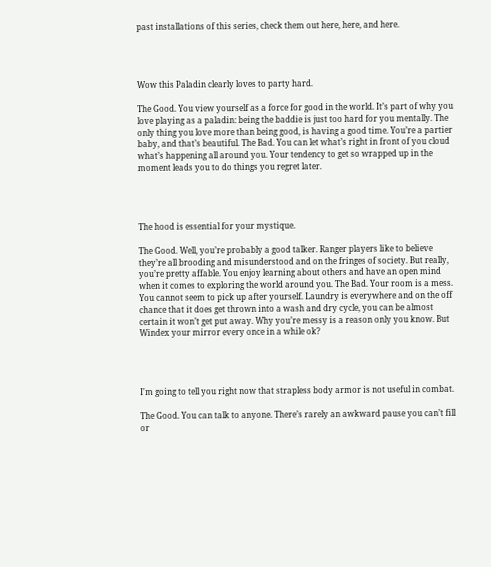past installations of this series, check them out here, here, and here.




Wow this Paladin clearly loves to party hard.

The Good. You view yourself as a force for good in the world. It’s part of why you love playing as a paladin: being the baddie is just too hard for you mentally. The only thing you love more than being good, is having a good time. You’re a partier baby, and that’s beautiful. The Bad. You can let what’s right in front of you cloud what’s happening all around you. Your tendency to get so wrapped up in the moment leads you to do things you regret later.




The hood is essential for your mystique.

The Good. Well, you’re probably a good talker. Ranger players like to believe they’re all brooding and misunderstood and on the fringes of society. But really, you’re pretty affable. You enjoy learning about others and have an open mind when it comes to exploring the world around you. The Bad. Your room is a mess. You cannot seem to pick up after yourself. Laundry is everywhere and on the off chance that it does get thrown into a wash and dry cycle, you can be almost certain it won’t get put away. Why you’re messy is a reason only you know. But Windex your mirror every once in a while ok?




I'm going to tell you right now that strapless body armor is not useful in combat.

The Good. You can talk to anyone. There’s rarely an awkward pause you can’t fill or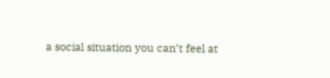a social situation you can’t feel at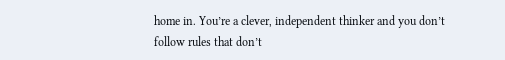home in. You’re a clever, independent thinker and you don’t follow rules that don’t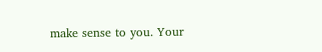make sense to you. Your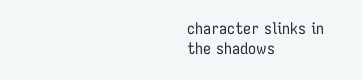character slinks in the shadows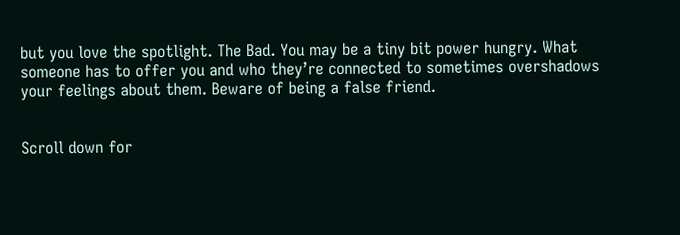but you love the spotlight. The Bad. You may be a tiny bit power hungry. What someone has to offer you and who they’re connected to sometimes overshadows your feelings about them. Beware of being a false friend.


Scroll down for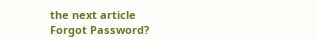the next article
Forgot Password?